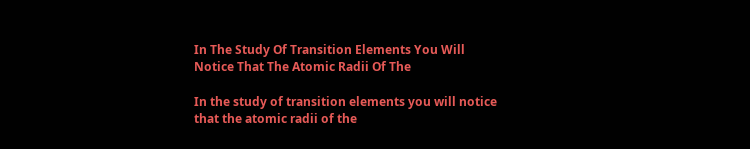In The Study Of Transition Elements You Will Notice That The Atomic Radii Of The

In the study of transition elements you will notice that the atomic radii of the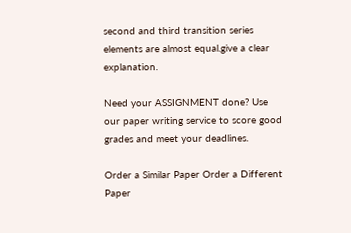second and third transition series elements are almost equal.give a clear explanation.

Need your ASSIGNMENT done? Use our paper writing service to score good grades and meet your deadlines.

Order a Similar Paper Order a Different Paper